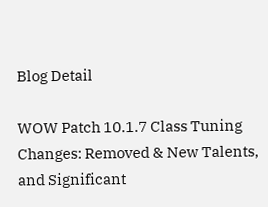Blog Detail

WOW Patch 10.1.7 Class Tuning Changes: Removed & New Talents, and Significant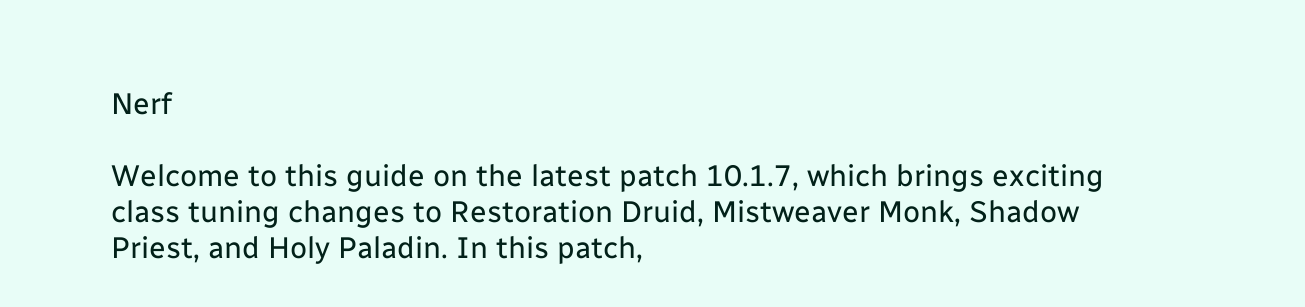Nerf

Welcome to this guide on the latest patch 10.1.7, which brings exciting class tuning changes to Restoration Druid, Mistweaver Monk, Shadow Priest, and Holy Paladin. In this patch,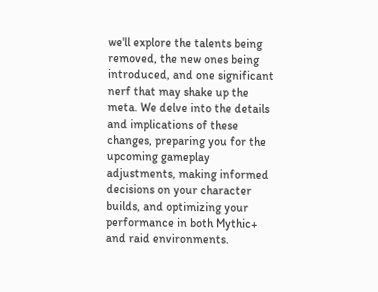we'll explore the talents being removed, the new ones being introduced, and one significant nerf that may shake up the meta. We delve into the details and implications of these changes, preparing you for the upcoming gameplay adjustments, making informed decisions on your character builds, and optimizing your performance in both Mythic+ and raid environments.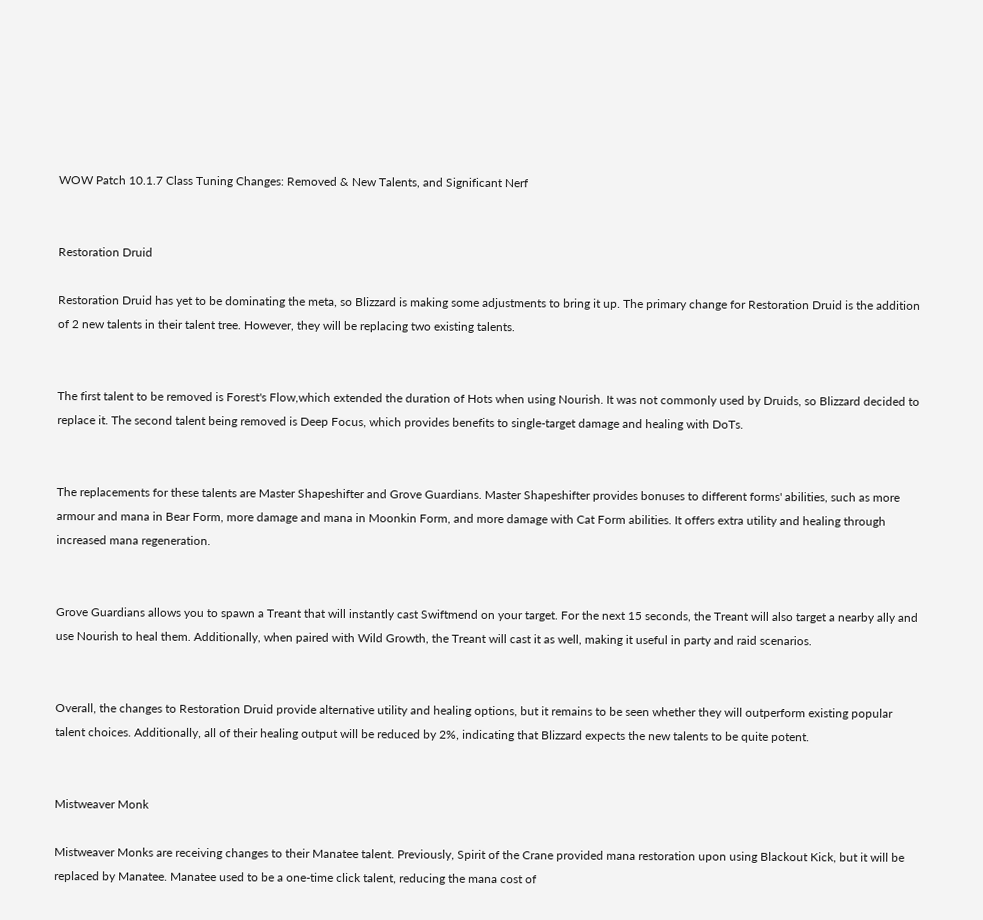WOW Patch 10.1.7 Class Tuning Changes: Removed & New Talents, and Significant Nerf


Restoration Druid

Restoration Druid has yet to be dominating the meta, so Blizzard is making some adjustments to bring it up. The primary change for Restoration Druid is the addition of 2 new talents in their talent tree. However, they will be replacing two existing talents.


The first talent to be removed is Forest's Flow,which extended the duration of Hots when using Nourish. It was not commonly used by Druids, so Blizzard decided to replace it. The second talent being removed is Deep Focus, which provides benefits to single-target damage and healing with DoTs.


The replacements for these talents are Master Shapeshifter and Grove Guardians. Master Shapeshifter provides bonuses to different forms' abilities, such as more armour and mana in Bear Form, more damage and mana in Moonkin Form, and more damage with Cat Form abilities. It offers extra utility and healing through increased mana regeneration.


Grove Guardians allows you to spawn a Treant that will instantly cast Swiftmend on your target. For the next 15 seconds, the Treant will also target a nearby ally and use Nourish to heal them. Additionally, when paired with Wild Growth, the Treant will cast it as well, making it useful in party and raid scenarios.


Overall, the changes to Restoration Druid provide alternative utility and healing options, but it remains to be seen whether they will outperform existing popular talent choices. Additionally, all of their healing output will be reduced by 2%, indicating that Blizzard expects the new talents to be quite potent.


Mistweaver Monk

Mistweaver Monks are receiving changes to their Manatee talent. Previously, Spirit of the Crane provided mana restoration upon using Blackout Kick, but it will be replaced by Manatee. Manatee used to be a one-time click talent, reducing the mana cost of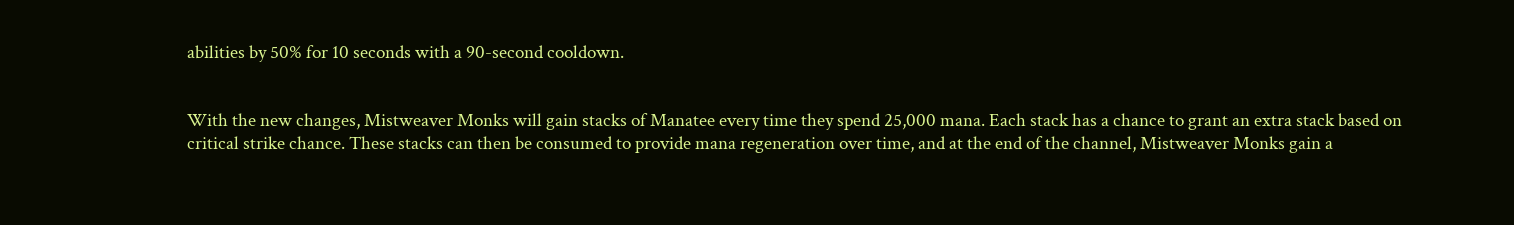abilities by 50% for 10 seconds with a 90-second cooldown.


With the new changes, Mistweaver Monks will gain stacks of Manatee every time they spend 25,000 mana. Each stack has a chance to grant an extra stack based on critical strike chance. These stacks can then be consumed to provide mana regeneration over time, and at the end of the channel, Mistweaver Monks gain a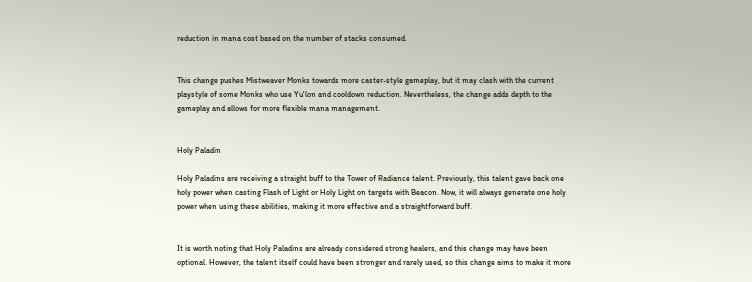reduction in mana cost based on the number of stacks consumed.


This change pushes Mistweaver Monks towards more caster-style gameplay, but it may clash with the current playstyle of some Monks who use Yu'lon and cooldown reduction. Nevertheless, the change adds depth to the gameplay and allows for more flexible mana management.


Holy Paladin

Holy Paladins are receiving a straight buff to the Tower of Radiance talent. Previously, this talent gave back one holy power when casting Flash of Light or Holy Light on targets with Beacon. Now, it will always generate one holy power when using these abilities, making it more effective and a straightforward buff.


It is worth noting that Holy Paladins are already considered strong healers, and this change may have been optional. However, the talent itself could have been stronger and rarely used, so this change aims to make it more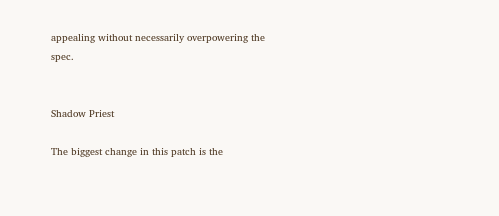appealing without necessarily overpowering the spec.


Shadow Priest

The biggest change in this patch is the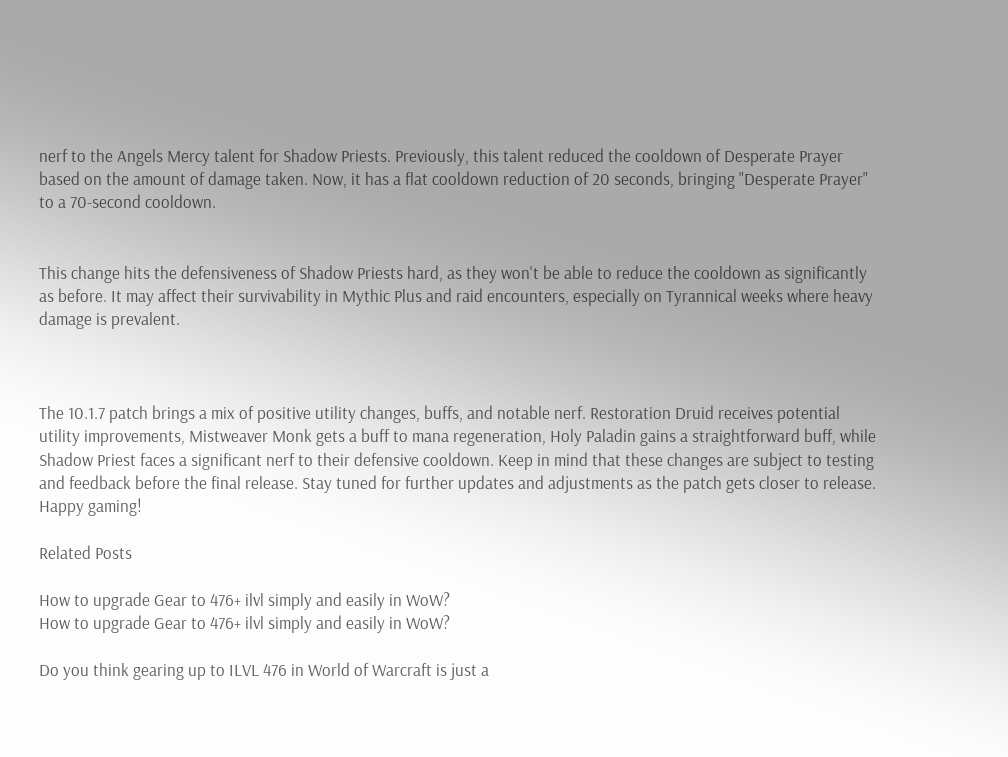nerf to the Angels Mercy talent for Shadow Priests. Previously, this talent reduced the cooldown of Desperate Prayer based on the amount of damage taken. Now, it has a flat cooldown reduction of 20 seconds, bringing "Desperate Prayer" to a 70-second cooldown.


This change hits the defensiveness of Shadow Priests hard, as they won't be able to reduce the cooldown as significantly as before. It may affect their survivability in Mythic Plus and raid encounters, especially on Tyrannical weeks where heavy damage is prevalent.



The 10.1.7 patch brings a mix of positive utility changes, buffs, and notable nerf. Restoration Druid receives potential utility improvements, Mistweaver Monk gets a buff to mana regeneration, Holy Paladin gains a straightforward buff, while Shadow Priest faces a significant nerf to their defensive cooldown. Keep in mind that these changes are subject to testing and feedback before the final release. Stay tuned for further updates and adjustments as the patch gets closer to release. Happy gaming!

Related Posts

How to upgrade Gear to 476+ ilvl simply and easily in WoW?
How to upgrade Gear to 476+ ilvl simply and easily in WoW?

Do you think gearing up to ILVL 476 in World of Warcraft is just a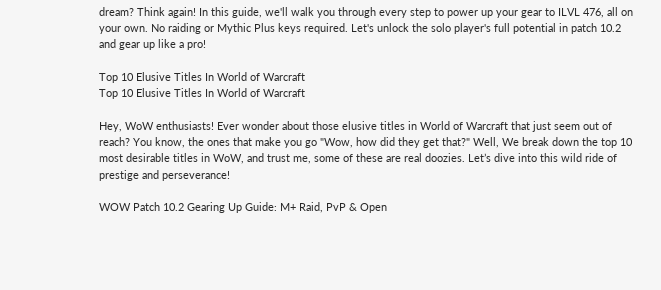dream? Think again! In this guide, we'll walk you through every step to power up your gear to ILVL 476, all on your own. No raiding or Mythic Plus keys required. Let's unlock the solo player's full potential in patch 10.2 and gear up like a pro!

Top 10 Elusive Titles In World of Warcraft
Top 10 Elusive Titles In World of Warcraft

Hey, WoW enthusiasts! Ever wonder about those elusive titles in World of Warcraft that just seem out of reach? You know, the ones that make you go "Wow, how did they get that?" Well, We break down the top 10 most desirable titles in WoW, and trust me, some of these are real doozies. Let’s dive into this wild ride of prestige and perseverance!

WOW Patch 10.2 Gearing Up Guide: M+ Raid, PvP & Open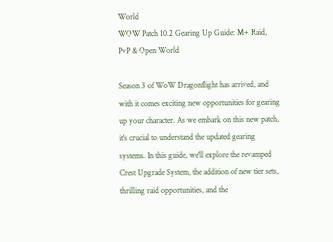World
WOW Patch 10.2 Gearing Up Guide: M+ Raid, PvP & Open World

Season 3 of WoW Dragonflight has arrived, and with it comes exciting new opportunities for gearing up your character. As we embark on this new patch, it's crucial to understand the updated gearing systems. In this guide, we'll explore the revamped Crest Upgrade System, the addition of new tier sets, thrilling raid opportunities, and the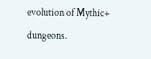evolution of Mythic+ dungeons.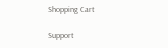Shopping Cart

Support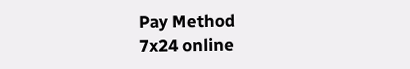Pay Method
7x24 online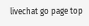livechat go page top